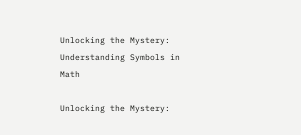Unlocking the Mystery: Understanding Symbols in Math

Unlocking the Mystery: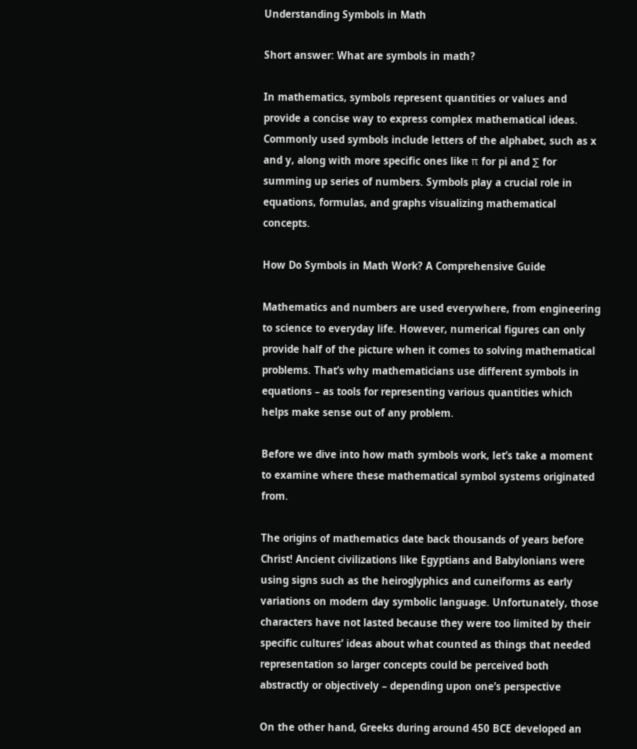Understanding Symbols in Math

Short answer: What are symbols in math?

In mathematics, symbols represent quantities or values and provide a concise way to express complex mathematical ideas. Commonly used symbols include letters of the alphabet, such as x and y, along with more specific ones like π for pi and ∑ for summing up series of numbers. Symbols play a crucial role in equations, formulas, and graphs visualizing mathematical concepts.

How Do Symbols in Math Work? A Comprehensive Guide

Mathematics and numbers are used everywhere, from engineering to science to everyday life. However, numerical figures can only provide half of the picture when it comes to solving mathematical problems. That’s why mathematicians use different symbols in equations – as tools for representing various quantities which helps make sense out of any problem.

Before we dive into how math symbols work, let’s take a moment to examine where these mathematical symbol systems originated from.

The origins of mathematics date back thousands of years before Christ! Ancient civilizations like Egyptians and Babylonians were using signs such as the heiroglyphics and cuneiforms as early variations on modern day symbolic language. Unfortunately, those characters have not lasted because they were too limited by their specific cultures’ ideas about what counted as things that needed representation so larger concepts could be perceived both abstractly or objectively – depending upon one’s perspective

On the other hand, Greeks during around 450 BCE developed an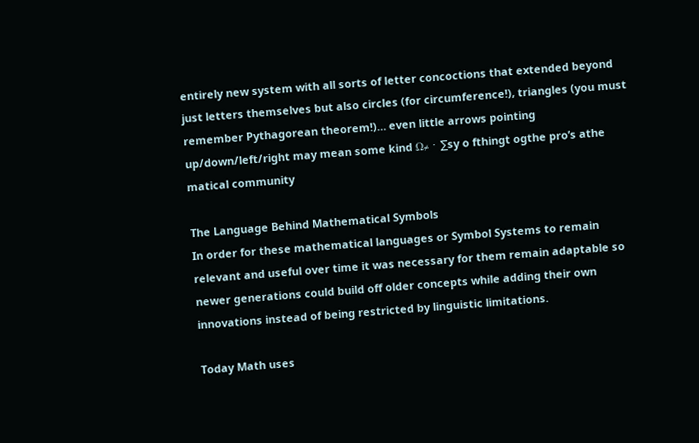entirely new system with all sorts of letter concoctions that extended beyond just letters themselves but also circles (for circumference!), triangles (you must remember Pythagorean theorem!)… even little arrows pointing up/down/left/right may mean some kind Ω≠ ⋅ ∑sy o fthingt ogthe pro’s athe matical community

The Language Behind Mathematical Symbols
In order for these mathematical languages or Symbol Systems to remain relevant and useful over time it was necessary for them remain adaptable so newer generations could build off older concepts while adding their own innovations instead of being restricted by linguistic limitations.

Today Math uses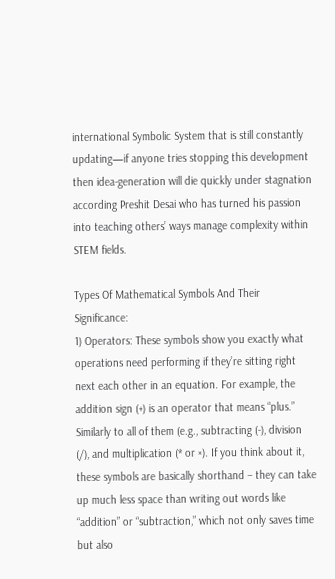international Symbolic System that is still constantly updating—if anyone tries stopping this development then idea-generation will die quickly under stagnation according Preshit Desai who has turned his passion into teaching others’ ways manage complexity within STEM fields.

Types Of Mathematical Symbols And Their Significance:
1) Operators: These symbols show you exactly what operations need performing if they’re sitting right next each other in an equation. For example, the addition sign (+) is an operator that means “plus.” Similarly to all of them (e.g., subtracting (-), division (/), and multiplication (* or ×). If you think about it, these symbols are basically shorthand – they can take up much less space than writing out words like “addition” or “subtraction,” which not only saves time but also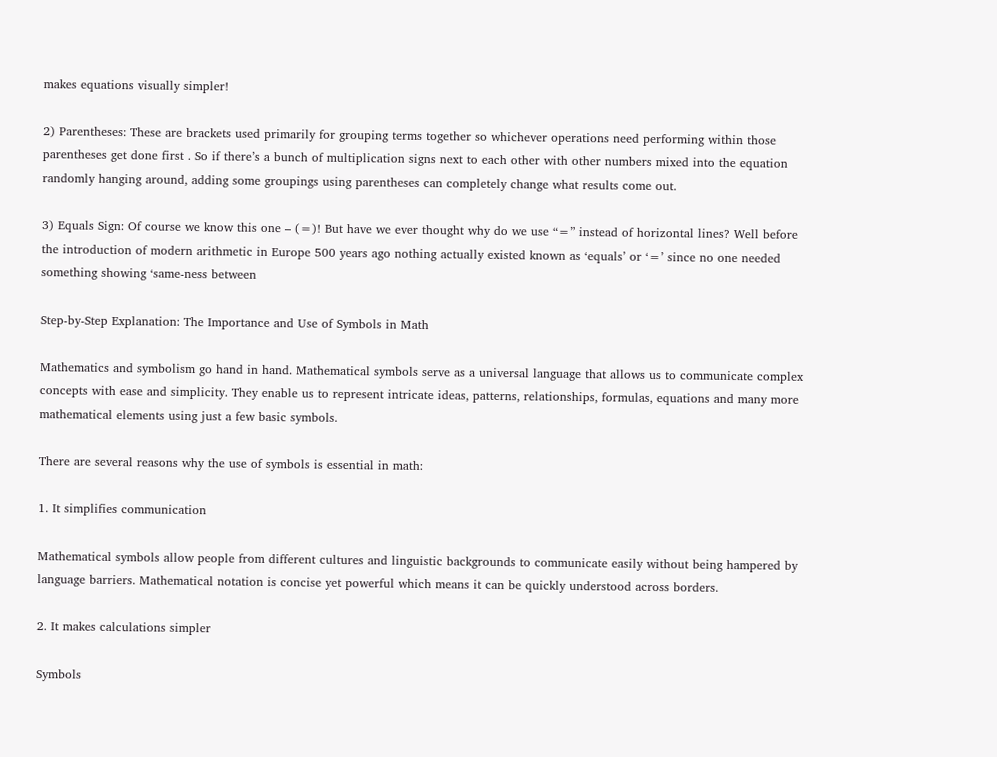makes equations visually simpler!

2) Parentheses: These are brackets used primarily for grouping terms together so whichever operations need performing within those parentheses get done first . So if there’s a bunch of multiplication signs next to each other with other numbers mixed into the equation randomly hanging around, adding some groupings using parentheses can completely change what results come out.

3) Equals Sign: Of course we know this one – (=)! But have we ever thought why do we use “=” instead of horizontal lines? Well before the introduction of modern arithmetic in Europe 500 years ago nothing actually existed known as ‘equals’ or ‘=’ since no one needed something showing ‘same-ness between

Step-by-Step Explanation: The Importance and Use of Symbols in Math

Mathematics and symbolism go hand in hand. Mathematical symbols serve as a universal language that allows us to communicate complex concepts with ease and simplicity. They enable us to represent intricate ideas, patterns, relationships, formulas, equations and many more mathematical elements using just a few basic symbols.

There are several reasons why the use of symbols is essential in math:

1. It simplifies communication

Mathematical symbols allow people from different cultures and linguistic backgrounds to communicate easily without being hampered by language barriers. Mathematical notation is concise yet powerful which means it can be quickly understood across borders.

2. It makes calculations simpler

Symbols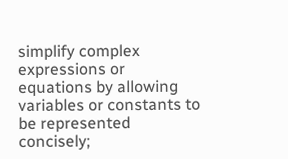simplify complex expressions or equations by allowing variables or constants to be represented concisely;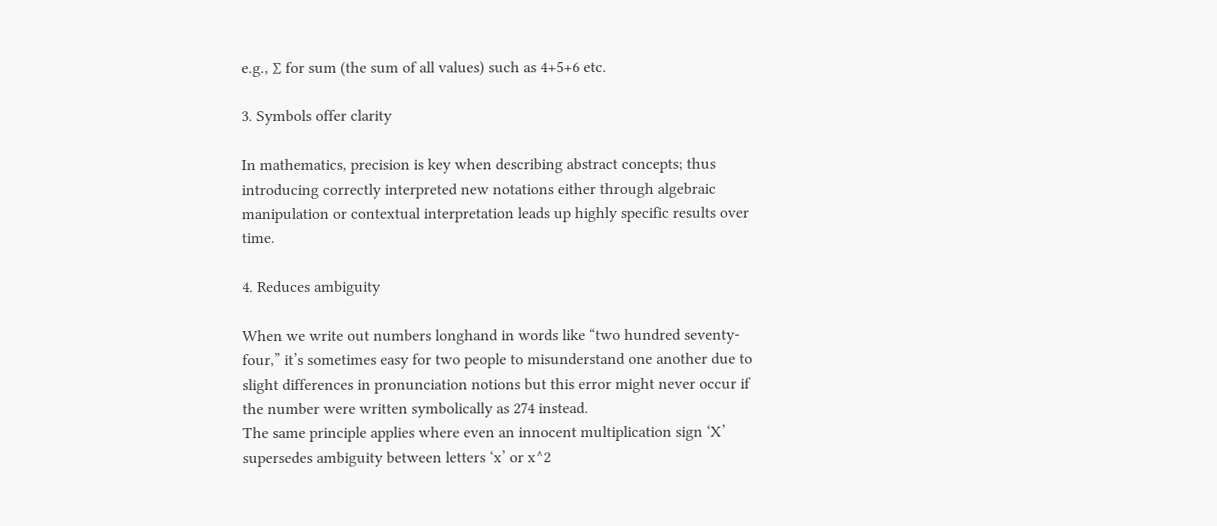e.g., ∑ for sum (the sum of all values) such as 4+5+6 etc.

3. Symbols offer clarity

In mathematics, precision is key when describing abstract concepts; thus introducing correctly interpreted new notations either through algebraic manipulation or contextual interpretation leads up highly specific results over time.

4. Reduces ambiguity

When we write out numbers longhand in words like “two hundred seventy-four,” it’s sometimes easy for two people to misunderstand one another due to slight differences in pronunciation notions but this error might never occur if the number were written symbolically as 274 instead.
The same principle applies where even an innocent multiplication sign ‘X’ supersedes ambiguity between letters ‘x’ or x^2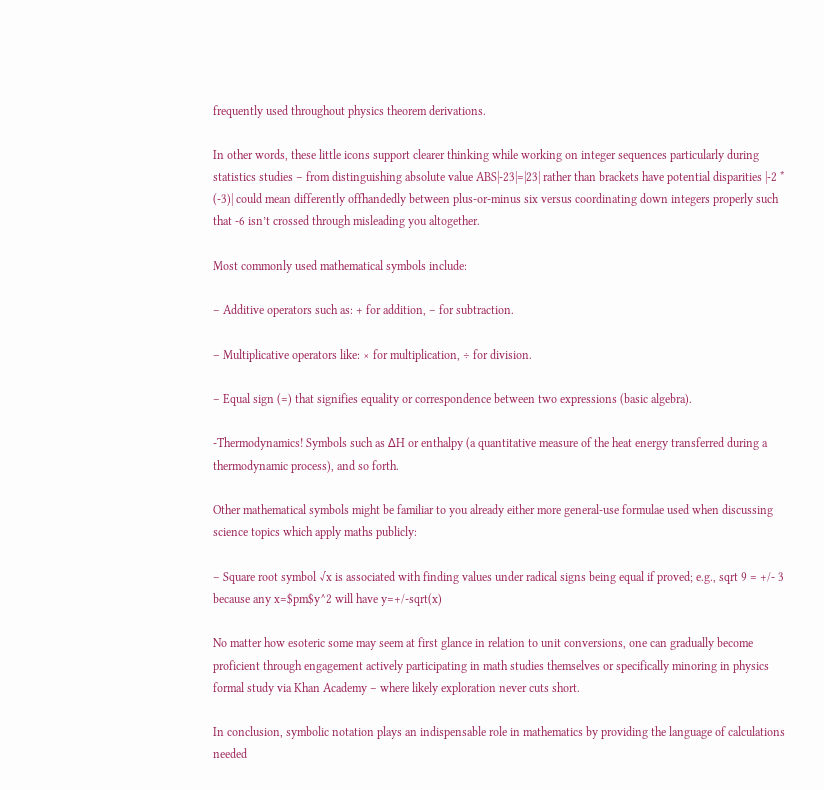frequently used throughout physics theorem derivations.

In other words, these little icons support clearer thinking while working on integer sequences particularly during statistics studies – from distinguishing absolute value ABS|-23|=|23| rather than brackets have potential disparities |-2 * (-3)| could mean differently offhandedly between plus-or-minus six versus coordinating down integers properly such that -6 isn’t crossed through misleading you altogether.

Most commonly used mathematical symbols include:

– Additive operators such as: + for addition, – for subtraction.

– Multiplicative operators like: × for multiplication, ÷ for division.

– Equal sign (=) that signifies equality or correspondence between two expressions (basic algebra).

-Thermodynamics! Symbols such as ΔH or enthalpy (a quantitative measure of the heat energy transferred during a thermodynamic process), and so forth.

Other mathematical symbols might be familiar to you already either more general-use formulae used when discussing science topics which apply maths publicly:

– Square root symbol √x is associated with finding values under radical signs being equal if proved; e.g., sqrt 9 = +/- 3 because any x=$pm$y^2 will have y=+/-sqrt(x)

No matter how esoteric some may seem at first glance in relation to unit conversions, one can gradually become proficient through engagement actively participating in math studies themselves or specifically minoring in physics formal study via Khan Academy – where likely exploration never cuts short.

In conclusion, symbolic notation plays an indispensable role in mathematics by providing the language of calculations needed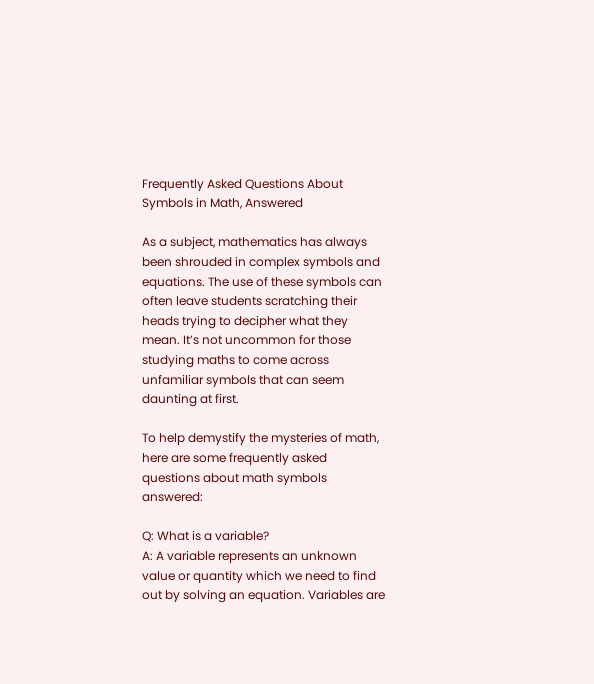Frequently Asked Questions About Symbols in Math, Answered

As a subject, mathematics has always been shrouded in complex symbols and equations. The use of these symbols can often leave students scratching their heads trying to decipher what they mean. It’s not uncommon for those studying maths to come across unfamiliar symbols that can seem daunting at first.

To help demystify the mysteries of math, here are some frequently asked questions about math symbols answered:

Q: What is a variable?
A: A variable represents an unknown value or quantity which we need to find out by solving an equation. Variables are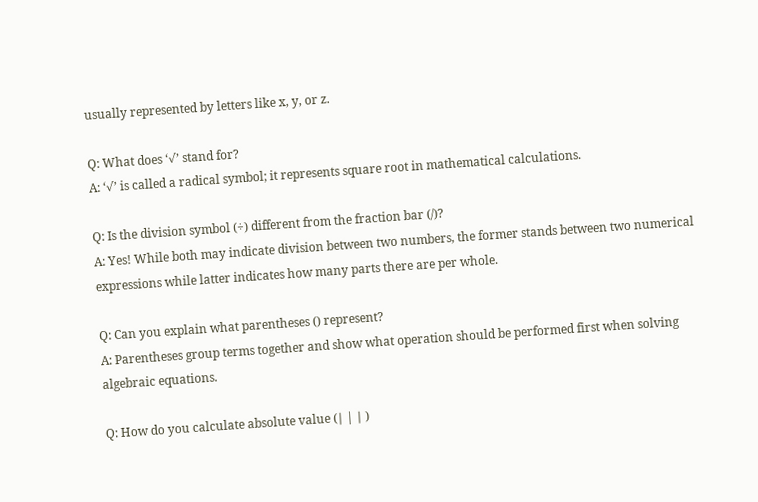usually represented by letters like x, y, or z.

Q: What does ‘√’ stand for?
A: ‘√’ is called a radical symbol; it represents square root in mathematical calculations.

Q: Is the division symbol (÷) different from the fraction bar (/)?
A: Yes! While both may indicate division between two numbers, the former stands between two numerical expressions while latter indicates how many parts there are per whole.

Q: Can you explain what parentheses () represent?
A: Parentheses group terms together and show what operation should be performed first when solving algebraic equations.

Q: How do you calculate absolute value (∣ | ∣ )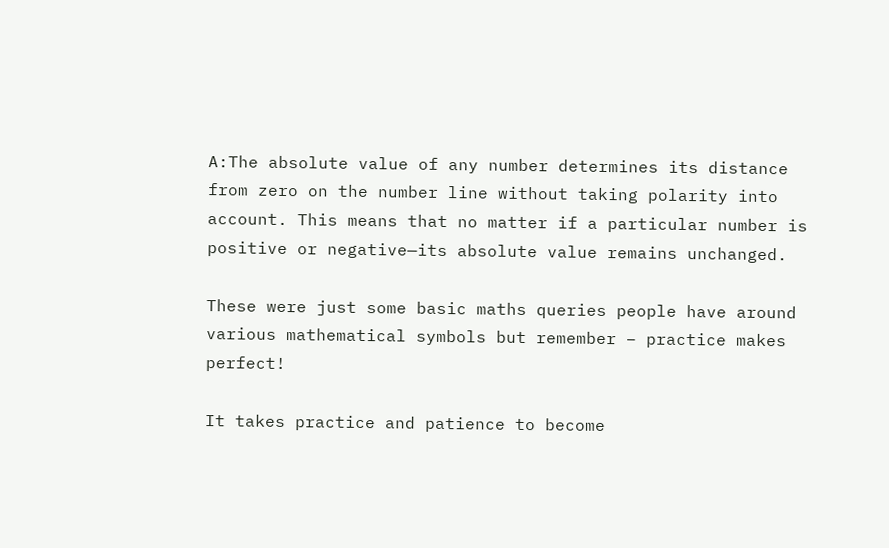A:The absolute value of any number determines its distance from zero on the number line without taking polarity into account. This means that no matter if a particular number is positive or negative—its absolute value remains unchanged.

These were just some basic maths queries people have around various mathematical symbols but remember – practice makes perfect!

It takes practice and patience to become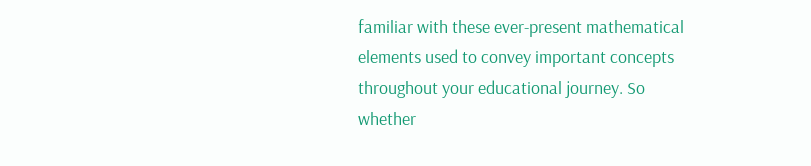familiar with these ever-present mathematical elements used to convey important concepts throughout your educational journey. So whether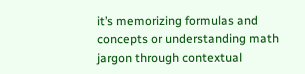it’s memorizing formulas and concepts or understanding math jargon through contextual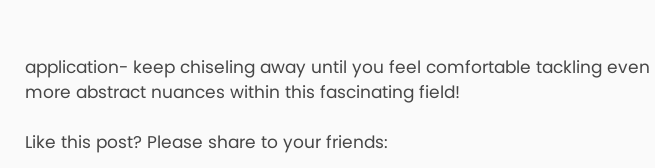application- keep chiseling away until you feel comfortable tackling even more abstract nuances within this fascinating field!

Like this post? Please share to your friends: